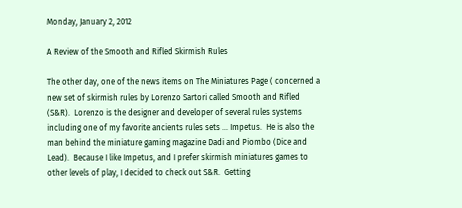Monday, January 2, 2012

A Review of the Smooth and Rifled Skirmish Rules

The other day, one of the news items on The Miniatures Page ( concerned a new set of skirmish rules by Lorenzo Sartori called Smooth and Rifled (S&R).  Lorenzo is the designer and developer of several rules systems including one of my favorite ancients rules sets … Impetus.  He is also the man behind the miniature gaming magazine Dadi and Piombo (Dice and Lead).  Because I like Impetus, and I prefer skirmish miniatures games to other levels of play, I decided to check out S&R.  Getting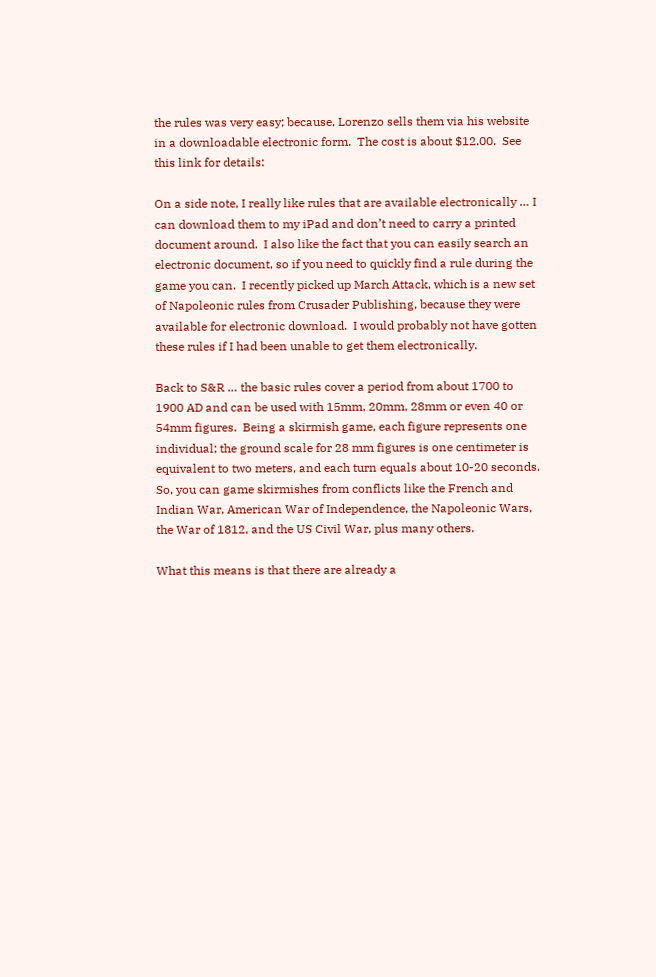the rules was very easy; because, Lorenzo sells them via his website in a downloadable electronic form.  The cost is about $12.00.  See this link for details:

On a side note, I really like rules that are available electronically … I can download them to my iPad and don’t need to carry a printed document around.  I also like the fact that you can easily search an electronic document, so if you need to quickly find a rule during the game you can.  I recently picked up March Attack, which is a new set of Napoleonic rules from Crusader Publishing, because they were available for electronic download.  I would probably not have gotten these rules if I had been unable to get them electronically.

Back to S&R … the basic rules cover a period from about 1700 to 1900 AD and can be used with 15mm, 20mm, 28mm or even 40 or 54mm figures.  Being a skirmish game, each figure represents one individual; the ground scale for 28 mm figures is one centimeter is equivalent to two meters, and each turn equals about 10-20 seconds.  So, you can game skirmishes from conflicts like the French and Indian War, American War of Independence, the Napoleonic Wars, the War of 1812, and the US Civil War, plus many others.

What this means is that there are already a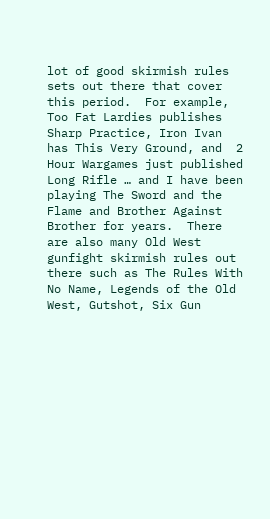lot of good skirmish rules sets out there that cover this period.  For example, Too Fat Lardies publishes Sharp Practice, Iron Ivan has This Very Ground, and  2 Hour Wargames just published Long Rifle … and I have been playing The Sword and the Flame and Brother Against Brother for years.  There are also many Old West gunfight skirmish rules out there such as The Rules With No Name, Legends of the Old West, Gutshot, Six Gun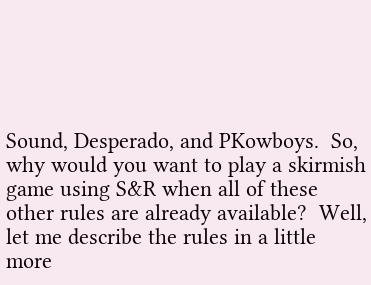Sound, Desperado, and PKowboys.  So, why would you want to play a skirmish game using S&R when all of these other rules are already available?  Well, let me describe the rules in a little more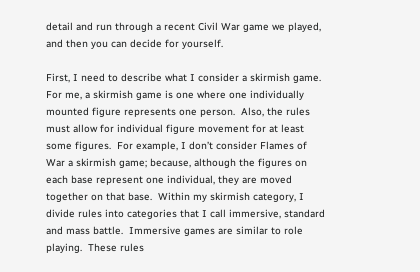detail and run through a recent Civil War game we played, and then you can decide for yourself.

First, I need to describe what I consider a skirmish game.  For me, a skirmish game is one where one individually mounted figure represents one person.  Also, the rules must allow for individual figure movement for at least some figures.  For example, I don’t consider Flames of War a skirmish game; because, although the figures on each base represent one individual, they are moved together on that base.  Within my skirmish category, I divide rules into categories that I call immersive, standard and mass battle.  Immersive games are similar to role playing.  These rules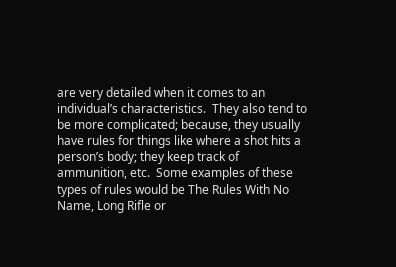are very detailed when it comes to an individual’s characteristics.  They also tend to be more complicated; because, they usually have rules for things like where a shot hits a person’s body; they keep track of ammunition, etc.  Some examples of these types of rules would be The Rules With No Name, Long Rifle or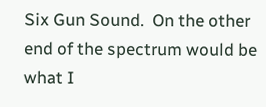Six Gun Sound.  On the other end of the spectrum would be what I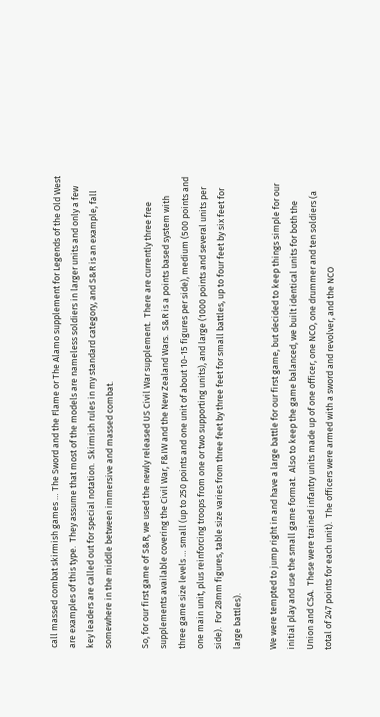call massed combat skirmish games … The Sword and the Flame or The Alamo supplement for Legends of the Old West are examples of this type.  They assume that most of the models are nameless soldiers in larger units and only a few key leaders are called out for special notation.  Skirmish rules in my standard category, and S&R is an example, fall somewhere in the middle between immersive and massed combat.

So, for our first game of S&R, we used the newly released US Civil War supplement.  There are currently three free supplements available covering the Civil War, F&IW and the New Zealand Wars.  S&R is a points based system with three game size levels … small (up to 250 points and one unit of about 10-15 figures per side), medium (500 points and one main unit, plus reinforcing troops from one or two supporting units), and large (1000 points and several units per side).  For 28mm figures, table size varies from three feet by three feet for small battles, up to four feet by six feet for large battles).

We were tempted to jump right in and have a large battle for our first game, but decided to keep things simple for our initial play and use the small game format.  Also to keep the game balanced, we built identical units for both the Union and CSA.  These were trained infantry units made up of one officer, one NCO, one drummer and ten soldiers (a total of 247 points for each unit).  The officers were armed with a sword and revolver, and the NCO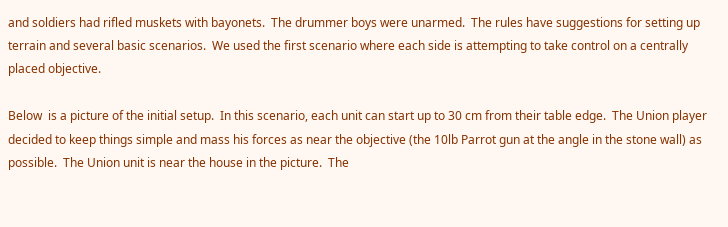and soldiers had rifled muskets with bayonets.  The drummer boys were unarmed.  The rules have suggestions for setting up terrain and several basic scenarios.  We used the first scenario where each side is attempting to take control on a centrally placed objective.

Below  is a picture of the initial setup.  In this scenario, each unit can start up to 30 cm from their table edge.  The Union player decided to keep things simple and mass his forces as near the objective (the 10lb Parrot gun at the angle in the stone wall) as possible.  The Union unit is near the house in the picture.  The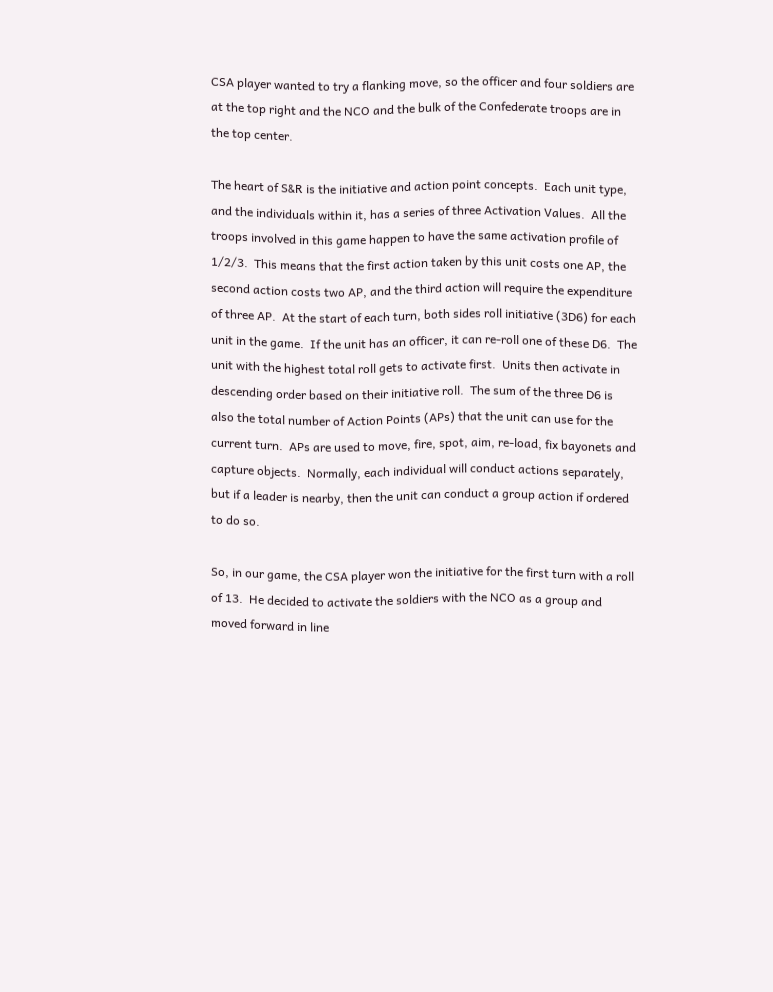CSA player wanted to try a flanking move, so the officer and four soldiers are at the top right and the NCO and the bulk of the Confederate troops are in the top center.

The heart of S&R is the initiative and action point concepts.  Each unit type, and the individuals within it, has a series of three Activation Values.  All the troops involved in this game happen to have the same activation profile of 1/2/3.  This means that the first action taken by this unit costs one AP, the second action costs two AP, and the third action will require the expenditure of three AP.  At the start of each turn, both sides roll initiative (3D6) for each unit in the game.  If the unit has an officer, it can re-roll one of these D6.  The unit with the highest total roll gets to activate first.  Units then activate in descending order based on their initiative roll.  The sum of the three D6 is also the total number of Action Points (APs) that the unit can use for the current turn.  APs are used to move, fire, spot, aim, re-load, fix bayonets and capture objects.  Normally, each individual will conduct actions separately, but if a leader is nearby, then the unit can conduct a group action if ordered to do so.

So, in our game, the CSA player won the initiative for the first turn with a roll of 13.  He decided to activate the soldiers with the NCO as a group and moved forward in line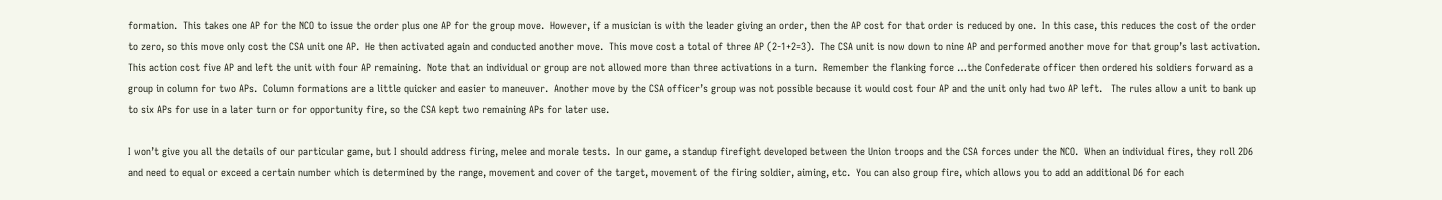formation.  This takes one AP for the NCO to issue the order plus one AP for the group move.  However, if a musician is with the leader giving an order, then the AP cost for that order is reduced by one.  In this case, this reduces the cost of the order to zero, so this move only cost the CSA unit one AP.  He then activated again and conducted another move.  This move cost a total of three AP (2-1+2=3).  The CSA unit is now down to nine AP and performed another move for that group’s last activation.  This action cost five AP and left the unit with four AP remaining.  Note that an individual or group are not allowed more than three activations in a turn.  Remember the flanking force …the Confederate officer then ordered his soldiers forward as a group in column for two APs.  Column formations are a little quicker and easier to maneuver.  Another move by the CSA officer’s group was not possible because it would cost four AP and the unit only had two AP left.   The rules allow a unit to bank up to six APs for use in a later turn or for opportunity fire, so the CSA kept two remaining APs for later use.

I won’t give you all the details of our particular game, but I should address firing, melee and morale tests.  In our game, a standup firefight developed between the Union troops and the CSA forces under the NCO.  When an individual fires, they roll 2D6 and need to equal or exceed a certain number which is determined by the range, movement and cover of the target, movement of the firing soldier, aiming, etc.  You can also group fire, which allows you to add an additional D6 for each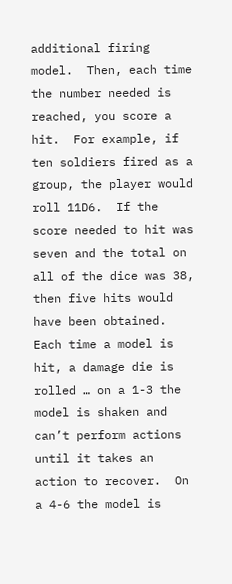additional firing model.  Then, each time the number needed is reached, you score a hit.  For example, if ten soldiers fired as a group, the player would roll 11D6.  If the score needed to hit was seven and the total on all of the dice was 38, then five hits would have been obtained.  Each time a model is hit, a damage die is rolled … on a 1-3 the model is shaken and can’t perform actions until it takes an action to recover.  On a 4-6 the model is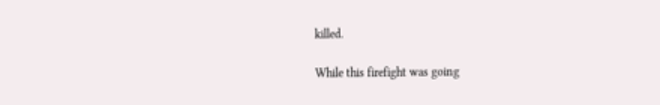killed.

While this firefight was going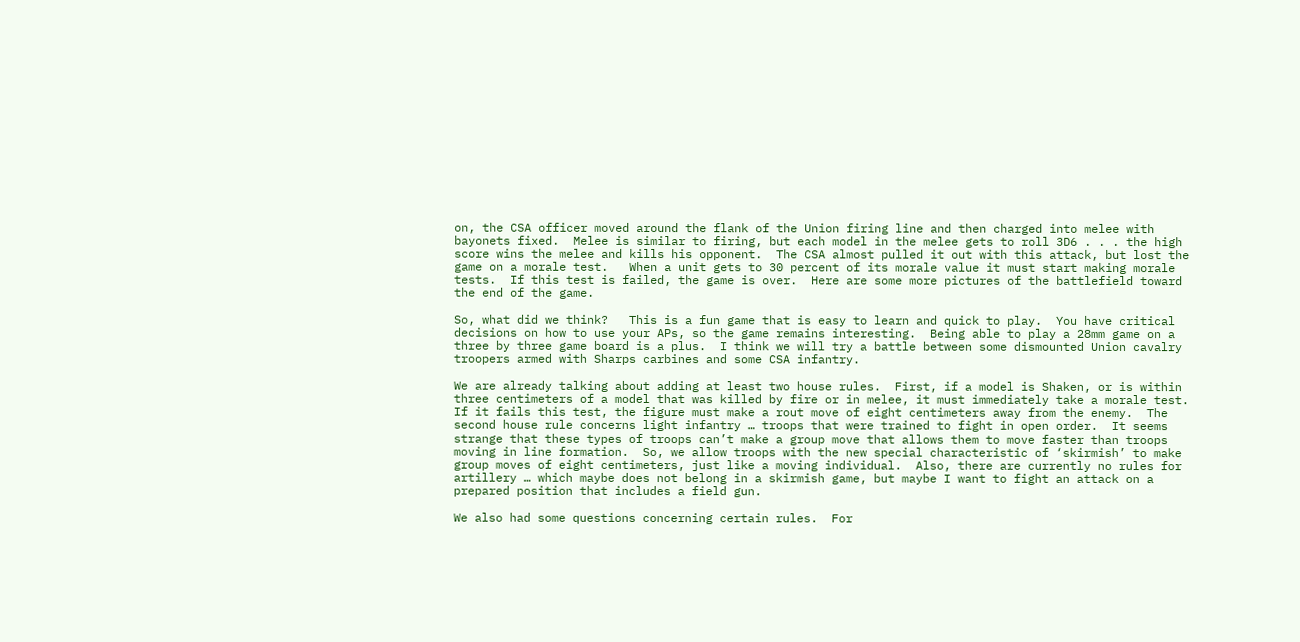on, the CSA officer moved around the flank of the Union firing line and then charged into melee with bayonets fixed.  Melee is similar to firing, but each model in the melee gets to roll 3D6 . . . the high score wins the melee and kills his opponent.  The CSA almost pulled it out with this attack, but lost the game on a morale test.   When a unit gets to 30 percent of its morale value it must start making morale tests.  If this test is failed, the game is over.  Here are some more pictures of the battlefield toward the end of the game.

So, what did we think?   This is a fun game that is easy to learn and quick to play.  You have critical decisions on how to use your APs, so the game remains interesting.  Being able to play a 28mm game on a three by three game board is a plus.  I think we will try a battle between some dismounted Union cavalry troopers armed with Sharps carbines and some CSA infantry.

We are already talking about adding at least two house rules.  First, if a model is Shaken, or is within three centimeters of a model that was killed by fire or in melee, it must immediately take a morale test.  If it fails this test, the figure must make a rout move of eight centimeters away from the enemy.  The second house rule concerns light infantry … troops that were trained to fight in open order.  It seems strange that these types of troops can’t make a group move that allows them to move faster than troops moving in line formation.  So, we allow troops with the new special characteristic of ‘skirmish’ to make group moves of eight centimeters, just like a moving individual.  Also, there are currently no rules for artillery … which maybe does not belong in a skirmish game, but maybe I want to fight an attack on a prepared position that includes a field gun.

We also had some questions concerning certain rules.  For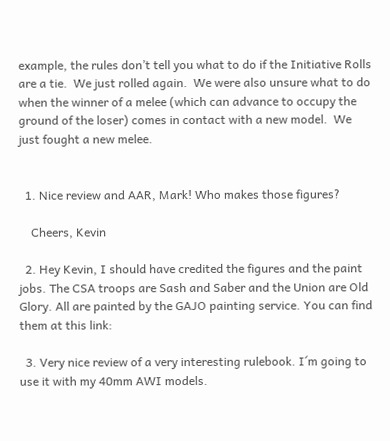example, the rules don’t tell you what to do if the Initiative Rolls are a tie.  We just rolled again.  We were also unsure what to do when the winner of a melee (which can advance to occupy the ground of the loser) comes in contact with a new model.  We just fought a new melee.


  1. Nice review and AAR, Mark! Who makes those figures?

    Cheers, Kevin

  2. Hey Kevin, I should have credited the figures and the paint jobs. The CSA troops are Sash and Saber and the Union are Old Glory. All are painted by the GAJO painting service. You can find them at this link:

  3. Very nice review of a very interesting rulebook. I´m going to use it with my 40mm AWI models.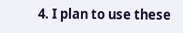4. I plan to use these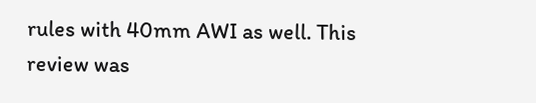rules with 40mm AWI as well. This review was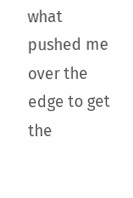what pushed me over the edge to get the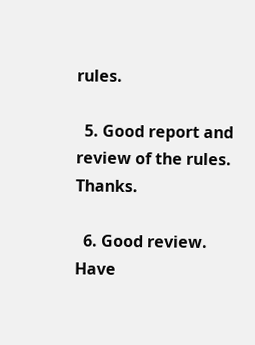rules.

  5. Good report and review of the rules. Thanks.

  6. Good review. Have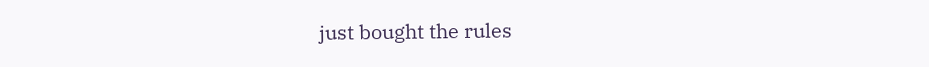just bought the rules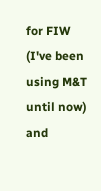for FIW (I've been using M&T until now) and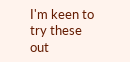I'm keen to try these out